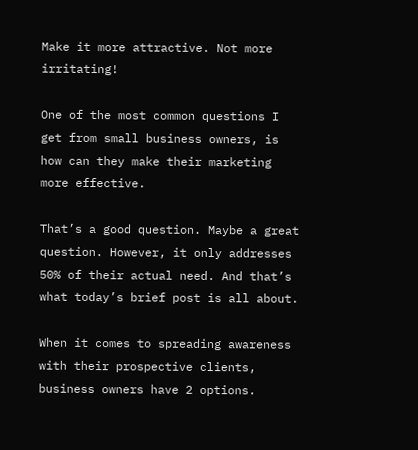Make it more attractive. Not more irritating!

One of the most common questions I get from small business owners, is how can they make their marketing more effective.

That’s a good question. Maybe a great question. However, it only addresses 50% of their actual need. And that’s what today’s brief post is all about.

When it comes to spreading awareness with their prospective clients, business owners have 2 options.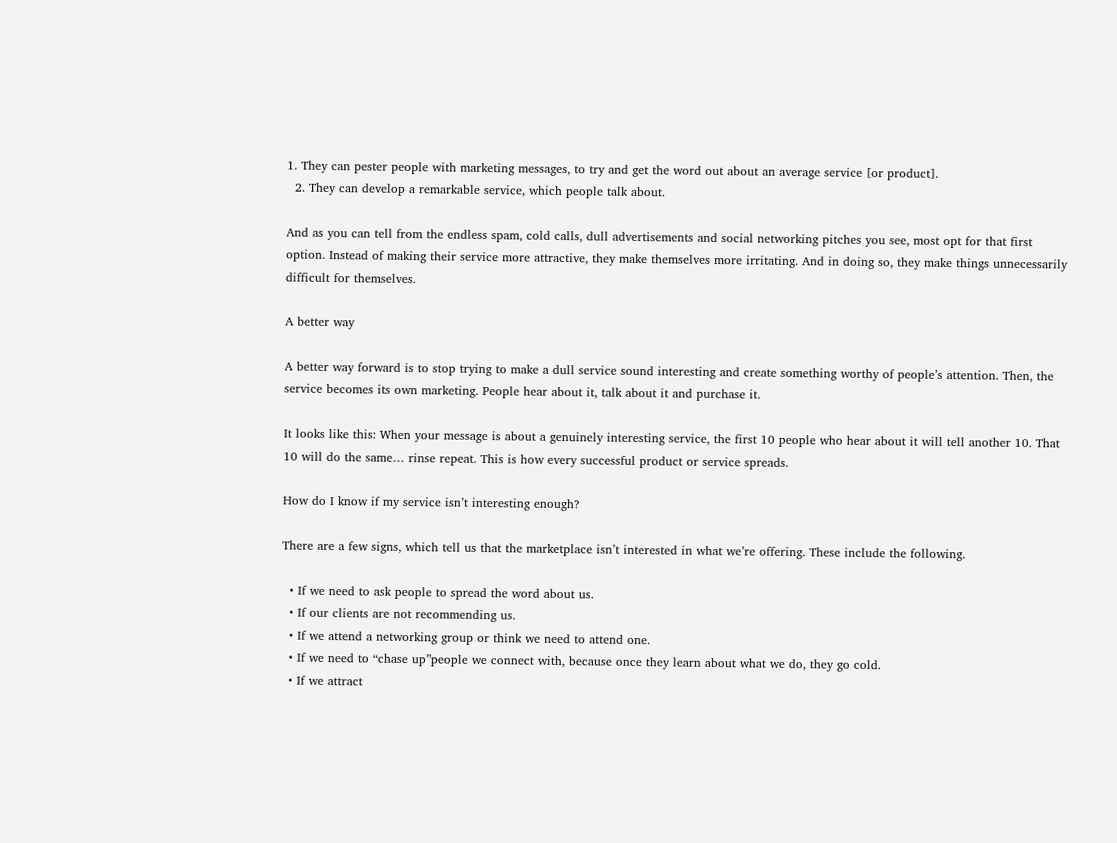1. They can pester people with marketing messages, to try and get the word out about an average service [or product].
  2. They can develop a remarkable service, which people talk about.

And as you can tell from the endless spam, cold calls, dull advertisements and social networking pitches you see, most opt for that first option. Instead of making their service more attractive, they make themselves more irritating. And in doing so, they make things unnecessarily difficult for themselves.

A better way

A better way forward is to stop trying to make a dull service sound interesting and create something worthy of people’s attention. Then, the service becomes its own marketing. People hear about it, talk about it and purchase it.

It looks like this: When your message is about a genuinely interesting service, the first 10 people who hear about it will tell another 10. That 10 will do the same… rinse repeat. This is how every successful product or service spreads.

How do I know if my service isn’t interesting enough?

There are a few signs, which tell us that the marketplace isn’t interested in what we’re offering. These include the following.

  • If we need to ask people to spread the word about us.
  • If our clients are not recommending us.
  • If we attend a networking group or think we need to attend one.
  • If we need to “chase up”people we connect with, because once they learn about what we do, they go cold.
  • If we attract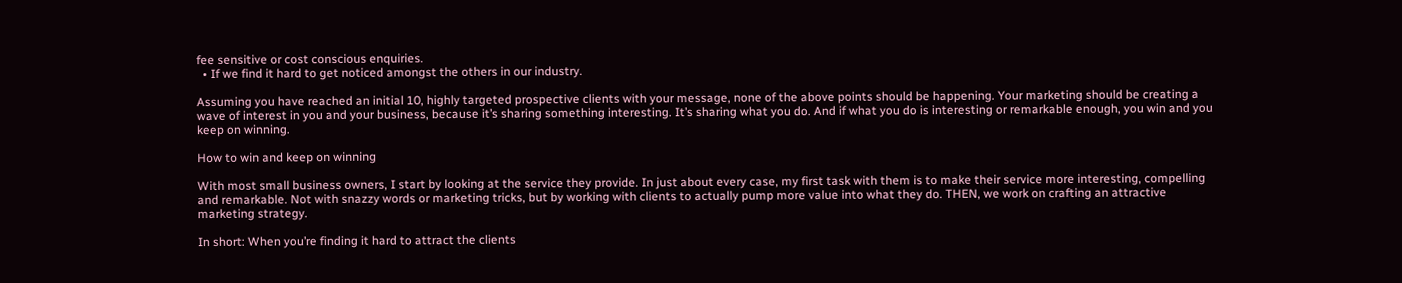fee sensitive or cost conscious enquiries.
  • If we find it hard to get noticed amongst the others in our industry.

Assuming you have reached an initial 10, highly targeted prospective clients with your message, none of the above points should be happening. Your marketing should be creating a wave of interest in you and your business, because it’s sharing something interesting. It’s sharing what you do. And if what you do is interesting or remarkable enough, you win and you keep on winning.

How to win and keep on winning

With most small business owners, I start by looking at the service they provide. In just about every case, my first task with them is to make their service more interesting, compelling and remarkable. Not with snazzy words or marketing tricks, but by working with clients to actually pump more value into what they do. THEN, we work on crafting an attractive marketing strategy.

In short: When you’re finding it hard to attract the clients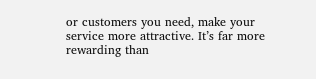or customers you need, make your service more attractive. It’s far more rewarding than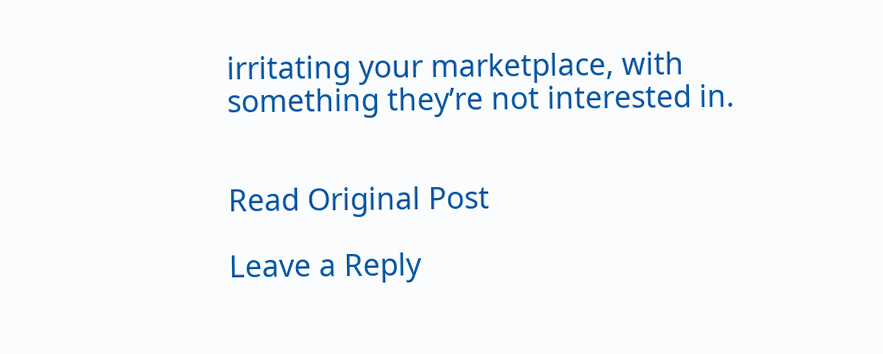irritating your marketplace, with something they’re not interested in.


Read Original Post

Leave a Reply